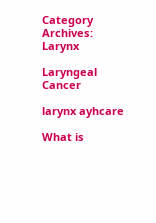Category Archives: Larynx

Laryngeal Cancer

larynx ayhcare

What is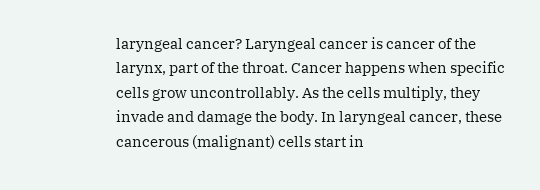laryngeal cancer? Laryngeal cancer is cancer of the larynx, part of the throat. Cancer happens when specific cells grow uncontrollably. As the cells multiply, they invade and damage the body. In laryngeal cancer, these cancerous (malignant) cells start in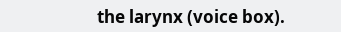the larynx (voice box).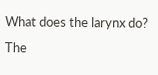What does the larynx do? The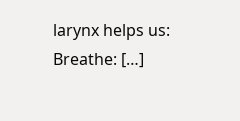larynx helps us: Breathe: […]